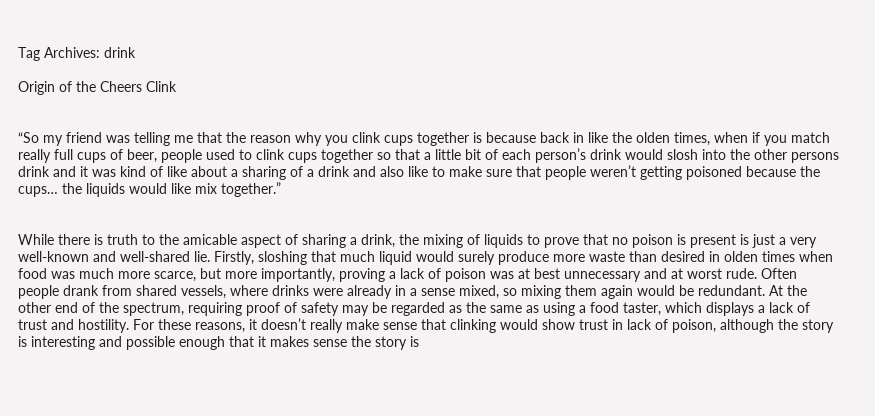Tag Archives: drink

Origin of the Cheers Clink


“So my friend was telling me that the reason why you clink cups together is because back in like the olden times, when if you match really full cups of beer, people used to clink cups together so that a little bit of each person’s drink would slosh into the other persons drink and it was kind of like about a sharing of a drink and also like to make sure that people weren’t getting poisoned because the cups… the liquids would like mix together.”


While there is truth to the amicable aspect of sharing a drink, the mixing of liquids to prove that no poison is present is just a very well-known and well-shared lie. Firstly, sloshing that much liquid would surely produce more waste than desired in olden times when food was much more scarce, but more importantly, proving a lack of poison was at best unnecessary and at worst rude. Often people drank from shared vessels, where drinks were already in a sense mixed, so mixing them again would be redundant. At the other end of the spectrum, requiring proof of safety may be regarded as the same as using a food taster, which displays a lack of trust and hostility. For these reasons, it doesn’t really make sense that clinking would show trust in lack of poison, although the story is interesting and possible enough that it makes sense the story is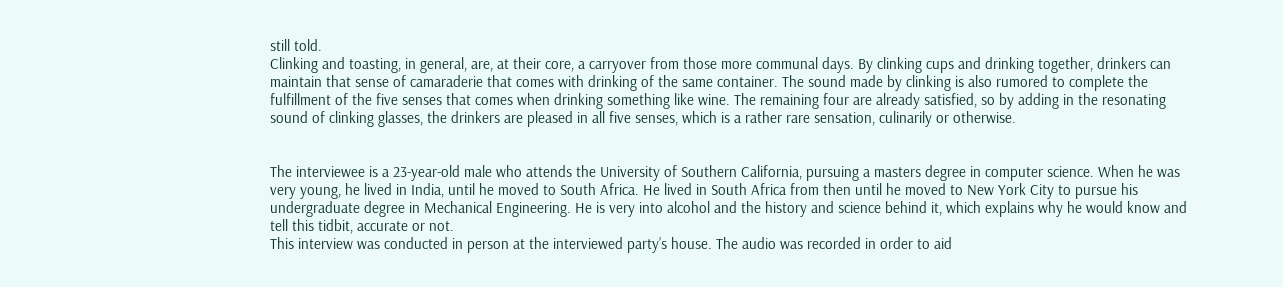still told.
Clinking and toasting, in general, are, at their core, a carryover from those more communal days. By clinking cups and drinking together, drinkers can maintain that sense of camaraderie that comes with drinking of the same container. The sound made by clinking is also rumored to complete the fulfillment of the five senses that comes when drinking something like wine. The remaining four are already satisfied, so by adding in the resonating sound of clinking glasses, the drinkers are pleased in all five senses, which is a rather rare sensation, culinarily or otherwise.


The interviewee is a 23-year-old male who attends the University of Southern California, pursuing a masters degree in computer science. When he was very young, he lived in India, until he moved to South Africa. He lived in South Africa from then until he moved to New York City to pursue his undergraduate degree in Mechanical Engineering. He is very into alcohol and the history and science behind it, which explains why he would know and tell this tidbit, accurate or not.
This interview was conducted in person at the interviewed party’s house. The audio was recorded in order to aid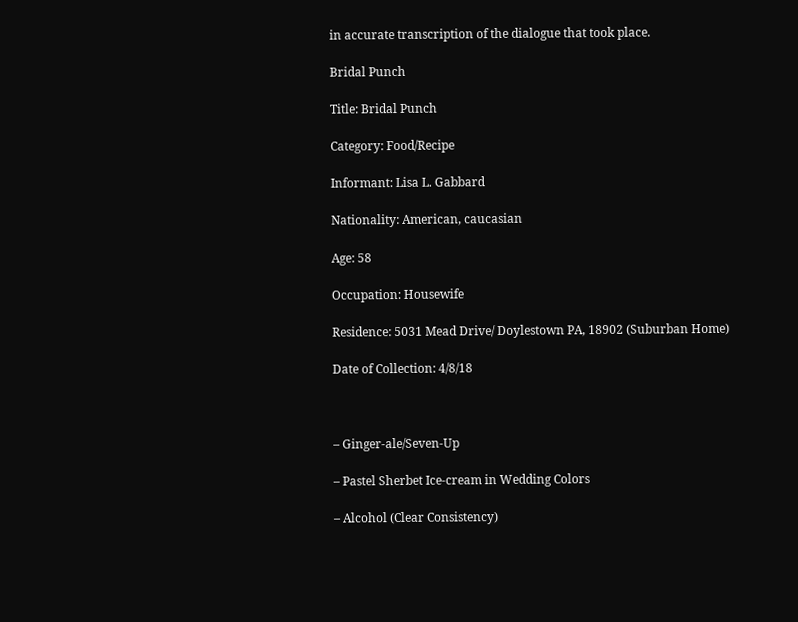in accurate transcription of the dialogue that took place.

Bridal Punch

Title: Bridal Punch

Category: Food/Recipe

Informant: Lisa L. Gabbard

Nationality: American, caucasian

Age: 58

Occupation: Housewife

Residence: 5031 Mead Drive/ Doylestown PA, 18902 (Suburban Home)

Date of Collection: 4/8/18



– Ginger-ale/Seven-Up

– Pastel Sherbet Ice-cream in Wedding Colors

– Alcohol (Clear Consistency)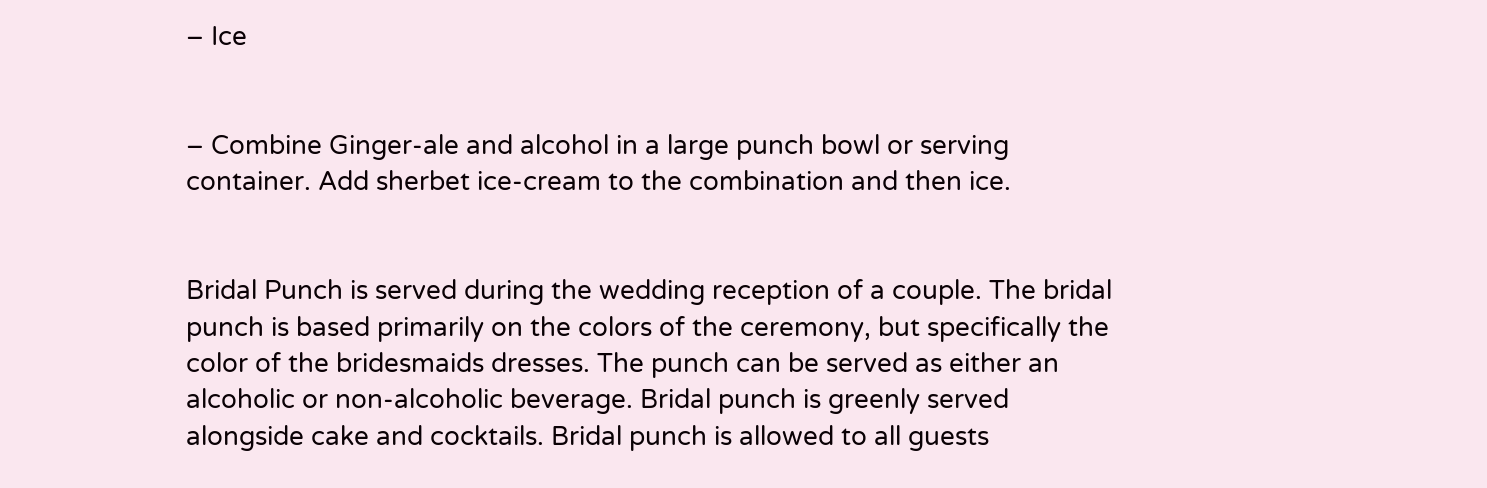– Ice


– Combine Ginger-ale and alcohol in a large punch bowl or serving container. Add sherbet ice-cream to the combination and then ice.


Bridal Punch is served during the wedding reception of a couple. The bridal punch is based primarily on the colors of the ceremony, but specifically the color of the bridesmaids dresses. The punch can be served as either an alcoholic or non-alcoholic beverage. Bridal punch is greenly served alongside cake and cocktails. Bridal punch is allowed to all guests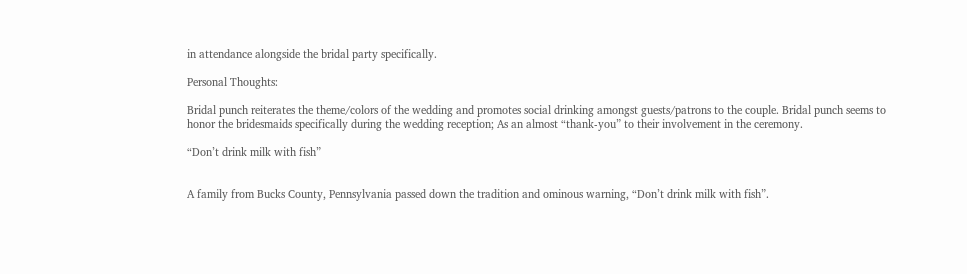in attendance alongside the bridal party specifically.

Personal Thoughts:

Bridal punch reiterates the theme/colors of the wedding and promotes social drinking amongst guests/patrons to the couple. Bridal punch seems to honor the bridesmaids specifically during the wedding reception; As an almost “thank-you” to their involvement in the ceremony.

“Don’t drink milk with fish”


A family from Bucks County, Pennsylvania passed down the tradition and ominous warning, “Don’t drink milk with fish”.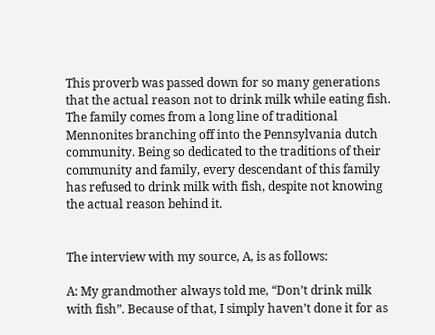This proverb was passed down for so many generations that the actual reason not to drink milk while eating fish. The family comes from a long line of traditional Mennonites branching off into the Pennsylvania dutch community. Being so dedicated to the traditions of their community and family, every descendant of this family has refused to drink milk with fish, despite not knowing the actual reason behind it.


The interview with my source, A, is as follows:

A: My grandmother always told me, “Don’t drink milk with fish”. Because of that, I simply haven’t done it for as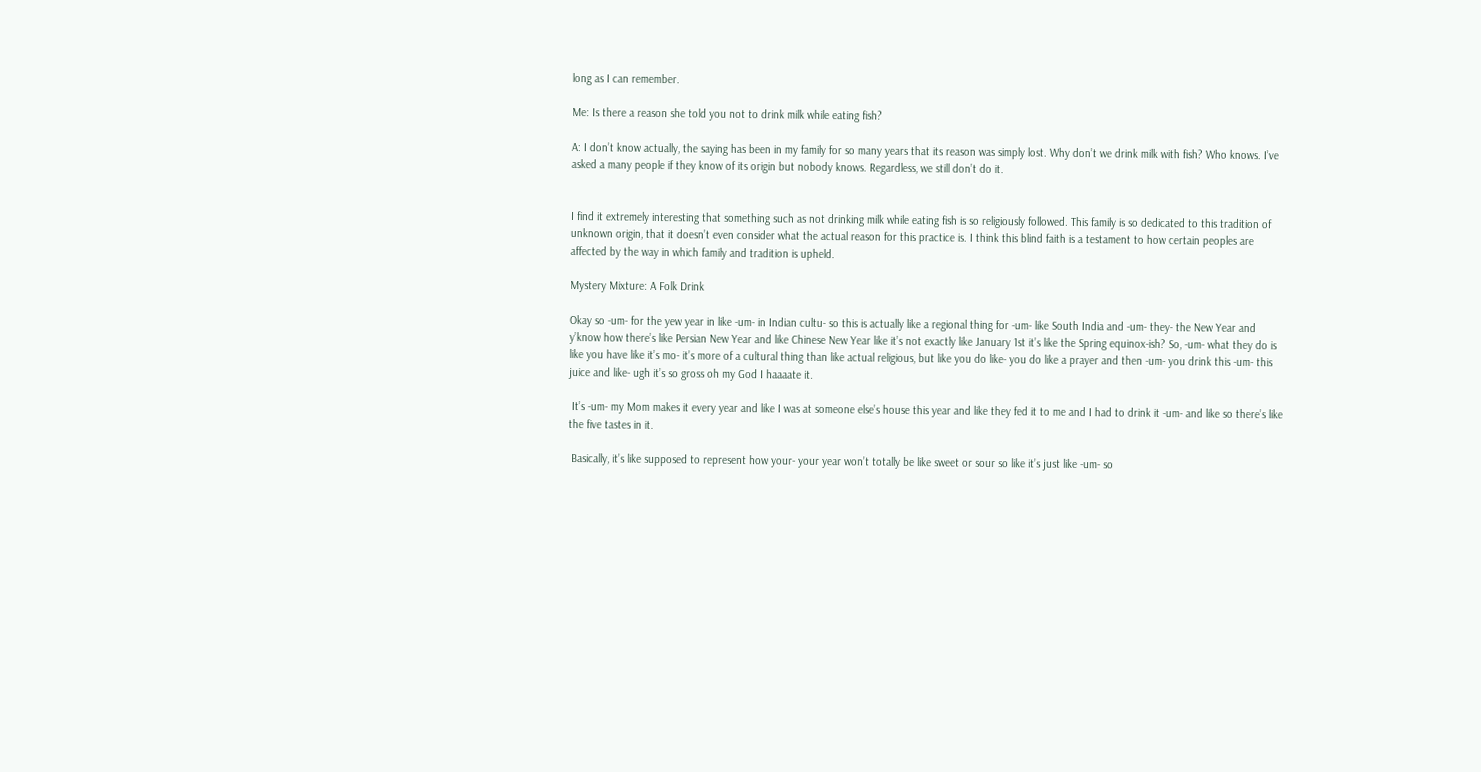long as I can remember.

Me: Is there a reason she told you not to drink milk while eating fish?

A: I don’t know actually, the saying has been in my family for so many years that its reason was simply lost. Why don’t we drink milk with fish? Who knows. I’ve asked a many people if they know of its origin but nobody knows. Regardless, we still don’t do it.


I find it extremely interesting that something such as not drinking milk while eating fish is so religiously followed. This family is so dedicated to this tradition of unknown origin, that it doesn’t even consider what the actual reason for this practice is. I think this blind faith is a testament to how certain peoples are affected by the way in which family and tradition is upheld.

Mystery Mixture: A Folk Drink

Okay so -um- for the yew year in like -um- in Indian cultu- so this is actually like a regional thing for -um- like South India and -um- they- the New Year and y’know how there’s like Persian New Year and like Chinese New Year like it’s not exactly like January 1st it’s like the Spring equinox-ish? So, -um- what they do is like you have like it’s mo- it’s more of a cultural thing than like actual religious, but like you do like- you do like a prayer and then -um- you drink this -um- this juice and like- ugh it’s so gross oh my God I haaaate it.

 It’s -um- my Mom makes it every year and like I was at someone else’s house this year and like they fed it to me and I had to drink it -um- and like so there’s like the five tastes in it.

 Basically, it’s like supposed to represent how your- your year won’t totally be like sweet or sour so like it’s just like -um- so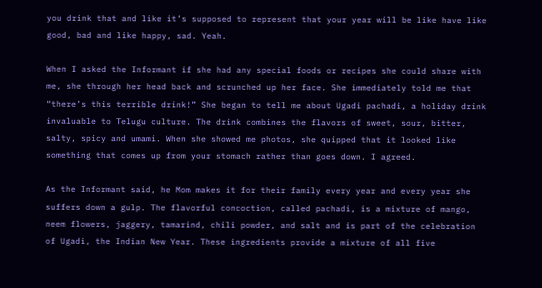you drink that and like it’s supposed to represent that your year will be like have like good, bad and like happy, sad. Yeah.

When I asked the Informant if she had any special foods or recipes she could share with me, she through her head back and scrunched up her face. She immediately told me that “there’s this terrible drink!” She began to tell me about Ugadi pachadi, a holiday drink invaluable to Telugu culture. The drink combines the flavors of sweet, sour, bitter, salty, spicy and umami. When she showed me photos, she quipped that it looked like something that comes up from your stomach rather than goes down. I agreed.

As the Informant said, he Mom makes it for their family every year and every year she suffers down a gulp. The flavorful concoction, called pachadi, is a mixture of mango, neem flowers, jaggery, tamarind, chili powder, and salt and is part of the celebration of Ugadi, the Indian New Year. These ingredients provide a mixture of all five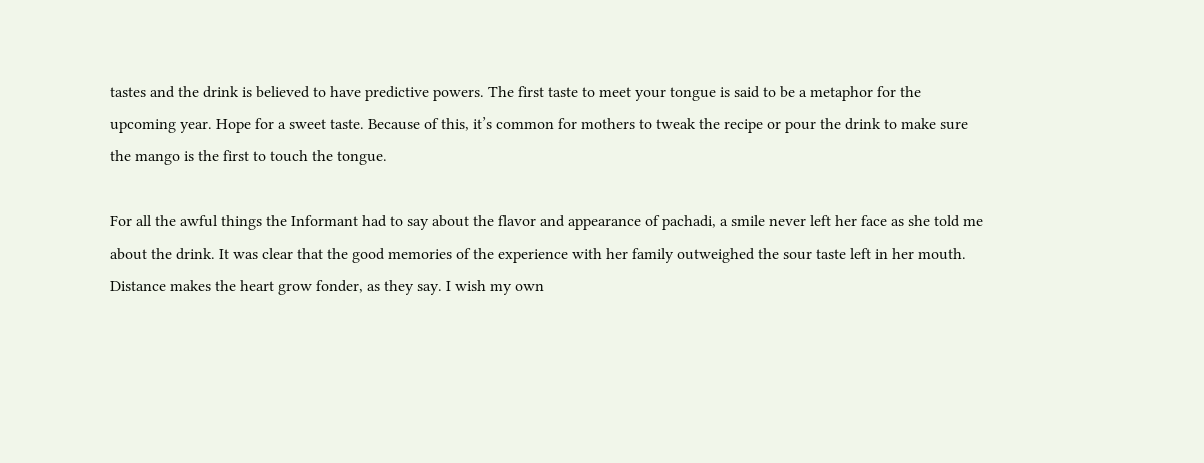tastes and the drink is believed to have predictive powers. The first taste to meet your tongue is said to be a metaphor for the upcoming year. Hope for a sweet taste. Because of this, it’s common for mothers to tweak the recipe or pour the drink to make sure the mango is the first to touch the tongue.

For all the awful things the Informant had to say about the flavor and appearance of pachadi, a smile never left her face as she told me about the drink. It was clear that the good memories of the experience with her family outweighed the sour taste left in her mouth. Distance makes the heart grow fonder, as they say. I wish my own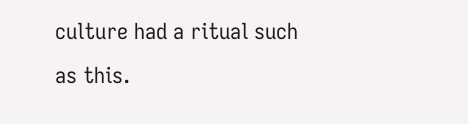culture had a ritual such as this.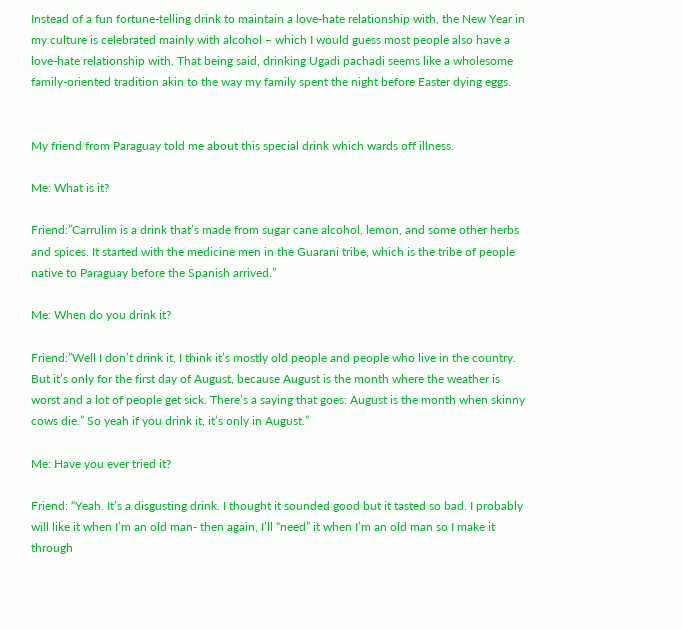Instead of a fun fortune-telling drink to maintain a love-hate relationship with, the New Year in my culture is celebrated mainly with alcohol – which I would guess most people also have a love-hate relationship with. That being said, drinking Ugadi pachadi seems like a wholesome family-oriented tradition akin to the way my family spent the night before Easter dying eggs.


My friend from Paraguay told me about this special drink which wards off illness.

Me: What is it?

Friend:”Carrulim is a drink that’s made from sugar cane alcohol, lemon, and some other herbs and spices. It started with the medicine men in the Guarani tribe, which is the tribe of people native to Paraguay before the Spanish arrived.”

Me: When do you drink it?

Friend:”Well I don’t drink it, I think it’s mostly old people and people who live in the country. But it’s only for the first day of August, because August is the month where the weather is worst and a lot of people get sick. There’s a saying that goes: August is the month when skinny cows die.” So yeah if you drink it, it’s only in August.”

Me: Have you ever tried it?

Friend: “Yeah. It’s a disgusting drink. I thought it sounded good but it tasted so bad. I probably will like it when I’m an old man- then again, I’ll “need” it when I’m an old man so I make it through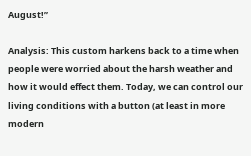August!”

Analysis: This custom harkens back to a time when people were worried about the harsh weather and how it would effect them. Today, we can control our living conditions with a button (at least in more modern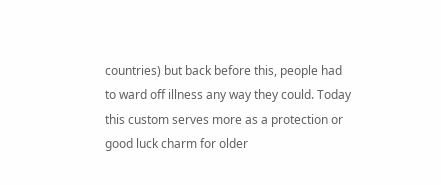countries) but back before this, people had to ward off illness any way they could. Today this custom serves more as a protection or good luck charm for older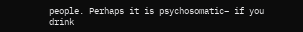people. Perhaps it is psychosomatic– if you drink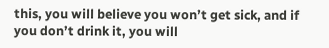this, you will believe you won’t get sick, and if you don’t drink it, you will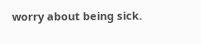worry about being sick.